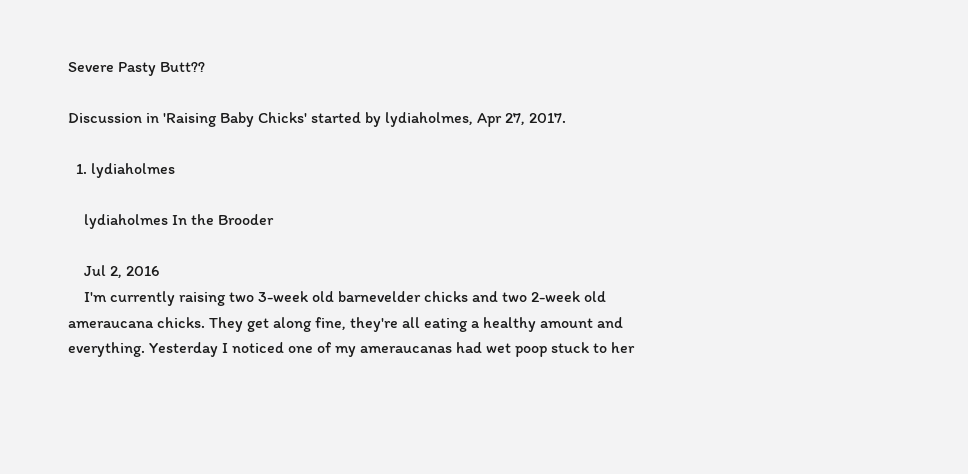Severe Pasty Butt??

Discussion in 'Raising Baby Chicks' started by lydiaholmes, Apr 27, 2017.

  1. lydiaholmes

    lydiaholmes In the Brooder

    Jul 2, 2016
    I'm currently raising two 3-week old barnevelder chicks and two 2-week old ameraucana chicks. They get along fine, they're all eating a healthy amount and everything. Yesterday I noticed one of my ameraucanas had wet poop stuck to her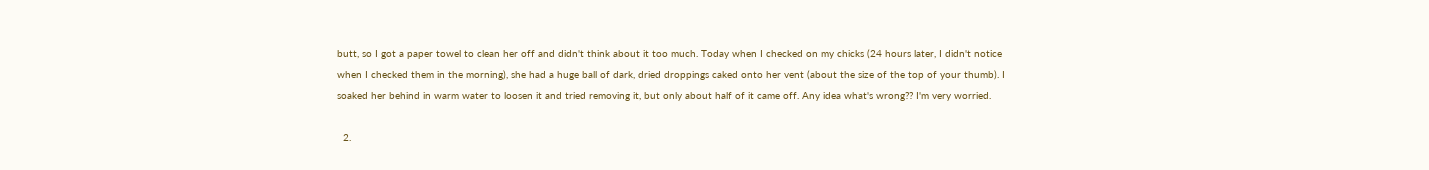butt, so I got a paper towel to clean her off and didn't think about it too much. Today when I checked on my chicks (24 hours later, I didn't notice when I checked them in the morning), she had a huge ball of dark, dried droppings caked onto her vent (about the size of the top of your thumb). I soaked her behind in warm water to loosen it and tried removing it, but only about half of it came off. Any idea what's wrong?? I'm very worried.

  2.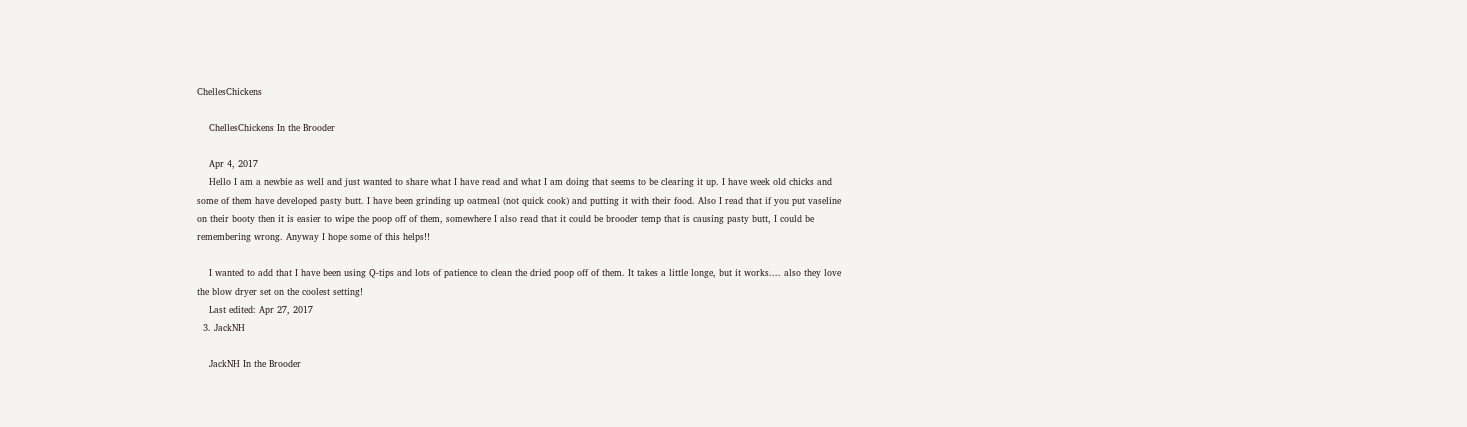ChellesChickens

    ChellesChickens In the Brooder

    Apr 4, 2017
    Hello I am a newbie as well and just wanted to share what I have read and what I am doing that seems to be clearing it up. I have week old chicks and some of them have developed pasty butt. I have been grinding up oatmeal (not quick cook) and putting it with their food. Also I read that if you put vaseline on their booty then it is easier to wipe the poop off of them, somewhere I also read that it could be brooder temp that is causing pasty butt, I could be remembering wrong. Anyway I hope some of this helps!!

    I wanted to add that I have been using Q-tips and lots of patience to clean the dried poop off of them. It takes a little longe, but it works.... also they love the blow dryer set on the coolest setting!
    Last edited: Apr 27, 2017
  3. JackNH

    JackNH In the Brooder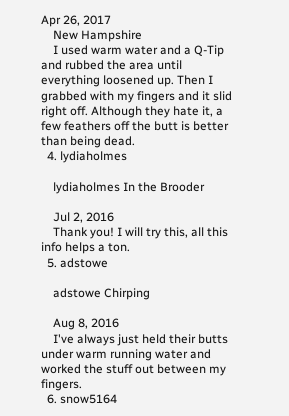Apr 26, 2017
    New Hampshire
    I used warm water and a Q-Tip and rubbed the area until everything loosened up. Then I grabbed with my fingers and it slid right off. Although they hate it, a few feathers off the butt is better than being dead.
  4. lydiaholmes

    lydiaholmes In the Brooder

    Jul 2, 2016
    Thank you! I will try this, all this info helps a ton.
  5. adstowe

    adstowe Chirping

    Aug 8, 2016
    I've always just held their butts under warm running water and worked the stuff out between my fingers.
  6. snow5164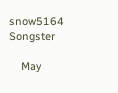snow5164 Songster

    May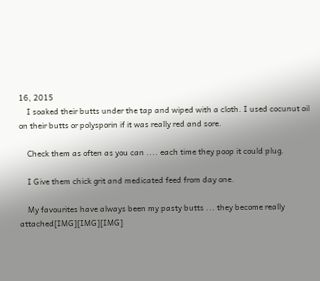16, 2015
    I soaked their butts under the tap and wiped with a cloth. I used cocunut oil on their butts or polysporin if it was really red and sore.

    Check them as often as you can .... each time they poop it could plug.

    I Give them chick grit and medicated feed from day one.

    My favourites have always been my pasty butts ... they become really attached[IMG][IMG][IMG]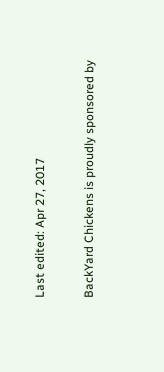Last edited: Apr 27, 2017

BackYard Chickens is proudly sponsored by